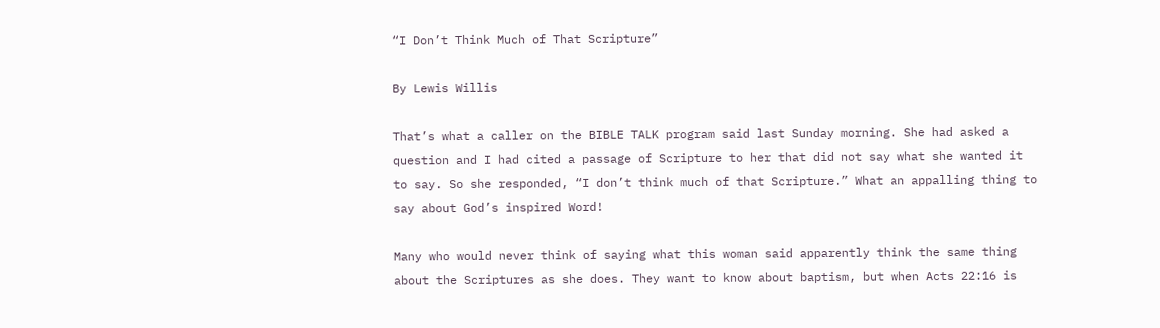“I Don’t Think Much of That Scripture”

By Lewis Willis

That’s what a caller on the BIBLE TALK program said last Sunday morning. She had asked a question and I had cited a passage of Scripture to her that did not say what she wanted it to say. So she responded, “I don’t think much of that Scripture.” What an appalling thing to say about God’s inspired Word!

Many who would never think of saying what this woman said apparently think the same thing about the Scriptures as she does. They want to know about baptism, but when Acts 22:16 is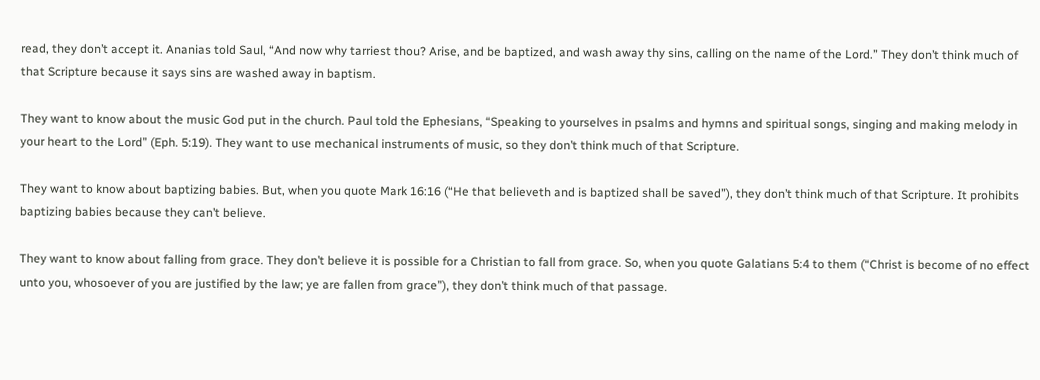read, they don’t accept it. Ananias told Saul, “And now why tarriest thou? Arise, and be baptized, and wash away thy sins, calling on the name of the Lord.” They don’t think much of that Scripture because it says sins are washed away in baptism.

They want to know about the music God put in the church. Paul told the Ephesians, “Speaking to yourselves in psalms and hymns and spiritual songs, singing and making melody in your heart to the Lord” (Eph. 5:19). They want to use mechanical instruments of music, so they don’t think much of that Scripture.

They want to know about baptizing babies. But, when you quote Mark 16:16 (“He that believeth and is baptized shall be saved”), they don’t think much of that Scripture. It prohibits baptizing babies because they can’t believe.

They want to know about falling from grace. They don’t believe it is possible for a Christian to fall from grace. So, when you quote Galatians 5:4 to them (“Christ is become of no effect unto you, whosoever of you are justified by the law; ye are fallen from grace”), they don’t think much of that passage.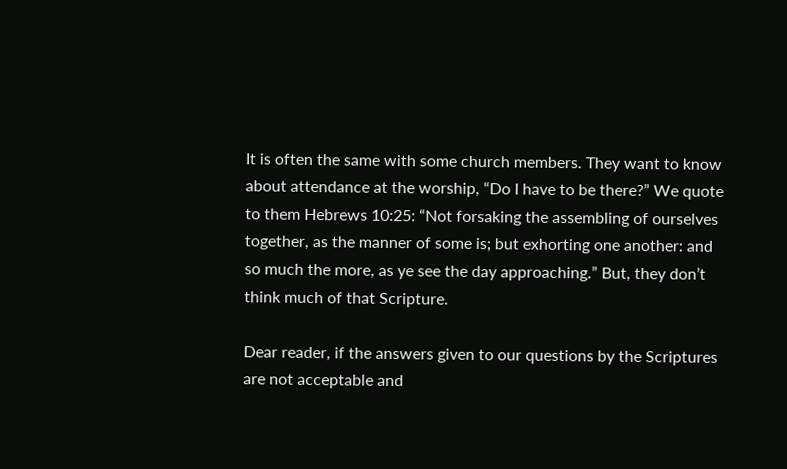It is often the same with some church members. They want to know about attendance at the worship, “Do I have to be there?” We quote to them Hebrews 10:25: “Not forsaking the assembling of ourselves together, as the manner of some is; but exhorting one another: and so much the more, as ye see the day approaching.” But, they don’t think much of that Scripture.

Dear reader, if the answers given to our questions by the Scriptures are not acceptable and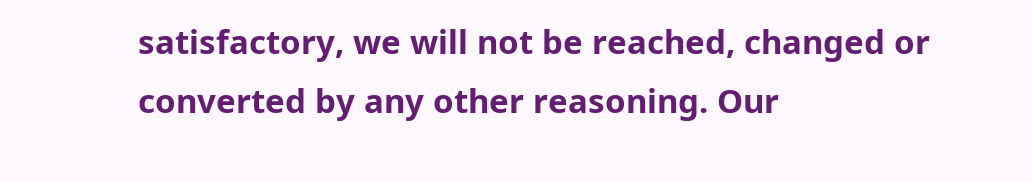satisfactory, we will not be reached, changed or converted by any other reasoning. Our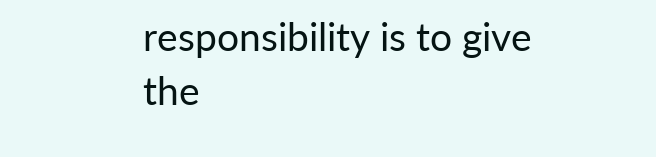responsibility is to give the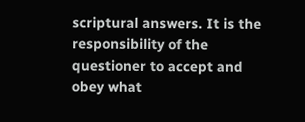scriptural answers. It is the responsibility of the questioner to accept and obey what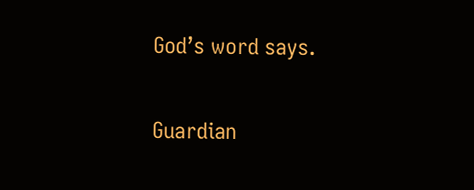God’s word says.

Guardian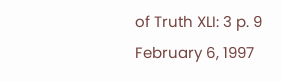of Truth XLI: 3 p. 9
February 6, 1997